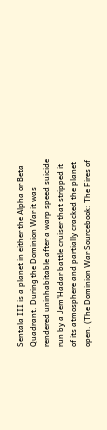Sentala III is a planet in either the Alpha or Beta Quadrant. During the Dominion War it was rendered uninhabitable after a warp speed suicide run by a Jem'Hadar battle cruiser that stripped it of its atmosphere and partially cracked the planet open. (The Dominion War Sourcebook: The Fires of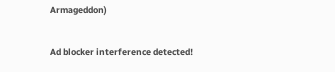Armageddon)

Ad blocker interference detected!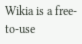Wikia is a free-to-use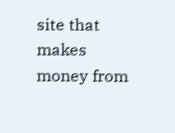site that makes money from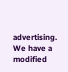advertising. We have a modified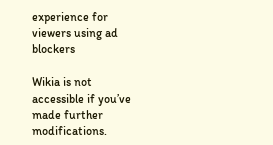experience for viewers using ad blockers

Wikia is not accessible if you’ve made further modifications.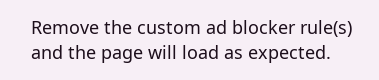Remove the custom ad blocker rule(s) and the page will load as expected.